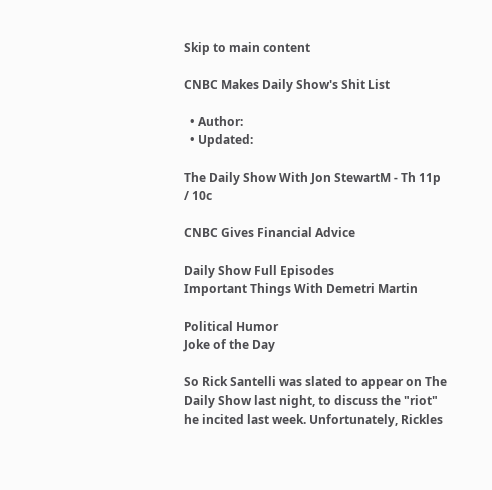Skip to main content

CNBC Makes Daily Show's Shit List

  • Author:
  • Updated:

The Daily Show With Jon StewartM - Th 11p / 10c

CNBC Gives Financial Advice

Daily Show Full Episodes
Important Things With Demetri Martin

Political Humor
Joke of the Day

So Rick Santelli was slated to appear on The Daily Show last night, to discuss the "riot" he incited last week. Unfortunately, Rickles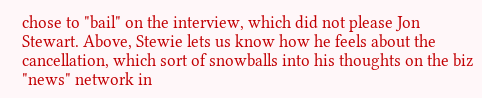chose to "bail" on the interview, which did not please Jon Stewart. Above, Stewie lets us know how he feels about the cancellation, which sort of snowballs into his thoughts on the biz "news" network in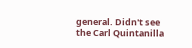general. Didn't see the Carl Quintanilla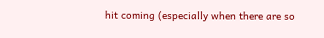hit coming (especially when there are so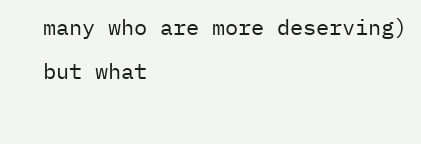many who are more deserving) but what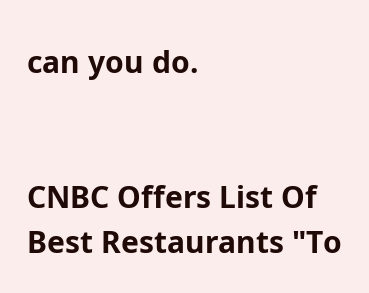can you do.


CNBC Offers List Of Best Restaurants "To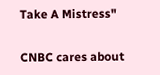Take A Mistress"

CNBC cares about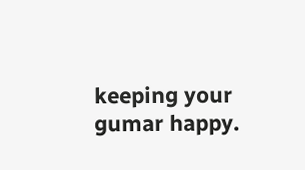keeping your gumar happy.